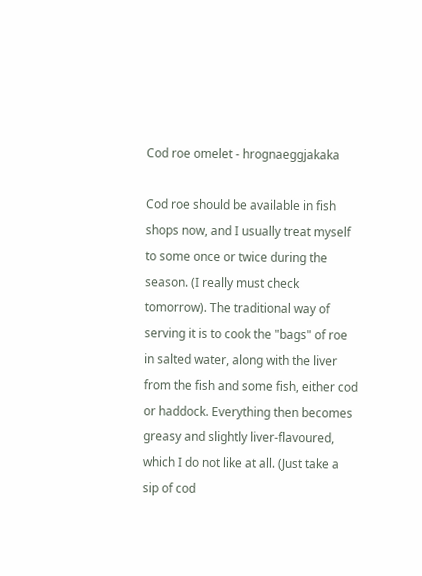Cod roe omelet - hrognaeggjakaka

Cod roe should be available in fish shops now, and I usually treat myself to some once or twice during the season. (I really must check tomorrow). The traditional way of serving it is to cook the "bags" of roe in salted water, along with the liver from the fish and some fish, either cod or haddock. Everything then becomes greasy and slightly liver-flavoured, which I do not like at all. (Just take a sip of cod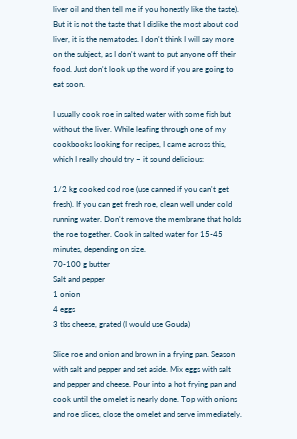liver oil and then tell me if you honestly like the taste). But it is not the taste that I dislike the most about cod liver, it is the nematodes. I don't think I will say more on the subject, as I don't want to put anyone off their food. Just don't look up the word if you are going to eat soon.

I usually cook roe in salted water with some fish but without the liver. While leafing through one of my cookbooks looking for recipes, I came across this, which I really should try – it sound delicious:

1/2 kg cooked cod roe (use canned if you can't get fresh). If you can get fresh roe, clean well under cold running water. Don't remove the membrane that holds the roe together. Cook in salted water for 15-45 minutes, depending on size.
70-100 g butter
Salt and pepper
1 onion
4 eggs
3 tbs cheese, grated (I would use Gouda)

Slice roe and onion and brown in a frying pan. Season with salt and pepper and set aside. Mix eggs with salt and pepper and cheese. Pour into a hot frying pan and cook until the omelet is nearly done. Top with onions and roe slices, close the omelet and serve immediately.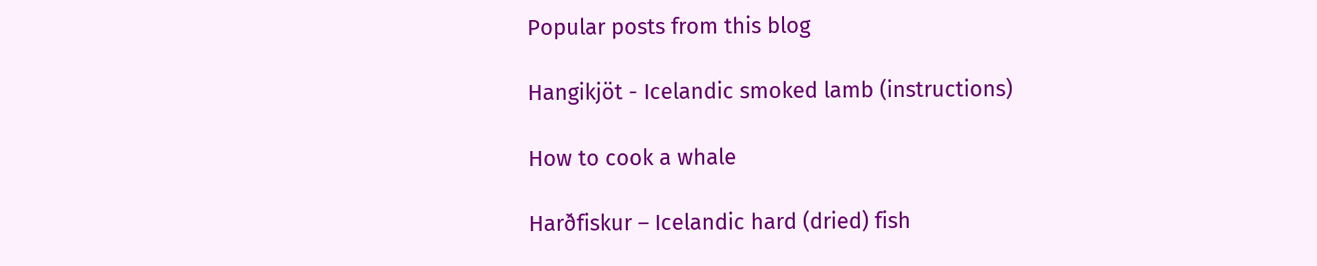Popular posts from this blog

Hangikjöt - Icelandic smoked lamb (instructions)

How to cook a whale

Harðfiskur – Icelandic hard (dried) fish